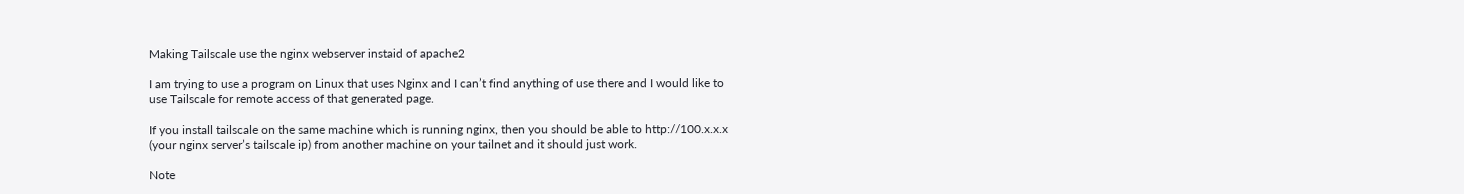Making Tailscale use the nginx webserver instaid of apache2

I am trying to use a program on Linux that uses Nginx and I can’t find anything of use there and I would like to use Tailscale for remote access of that generated page.

If you install tailscale on the same machine which is running nginx, then you should be able to http://100.x.x.x (your nginx server’s tailscale ip) from another machine on your tailnet and it should just work.

Note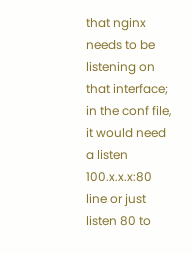that nginx needs to be listening on that interface; in the conf file, it would need a listen 100.x.x.x:80 line or just listen 80 to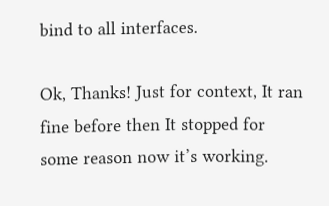bind to all interfaces.

Ok, Thanks! Just for context, It ran fine before then It stopped for some reason now it’s working.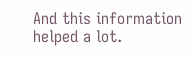And this information helped a lot.